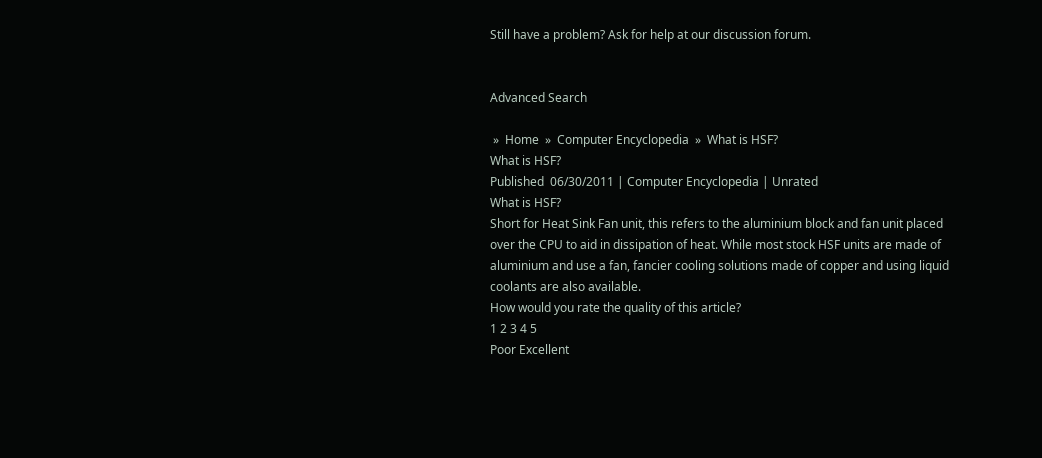Still have a problem? Ask for help at our discussion forum.


Advanced Search

 »  Home  »  Computer Encyclopedia  »  What is HSF?
What is HSF?
Published  06/30/2011 | Computer Encyclopedia | Unrated
What is HSF?
Short for Heat Sink Fan unit, this refers to the aluminium block and fan unit placed over the CPU to aid in dissipation of heat. While most stock HSF units are made of aluminium and use a fan, fancier cooling solutions made of copper and using liquid coolants are also available.
How would you rate the quality of this article?
1 2 3 4 5
Poor Excellent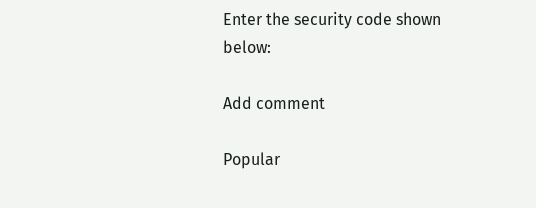Enter the security code shown below:

Add comment

Popular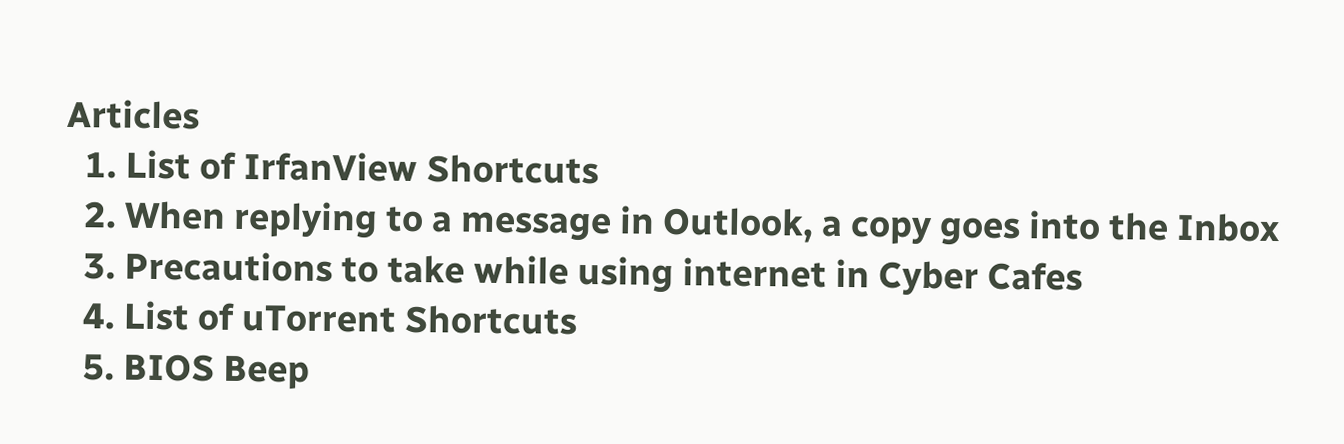Articles
  1. List of IrfanView Shortcuts
  2. When replying to a message in Outlook, a copy goes into the Inbox
  3. Precautions to take while using internet in Cyber Cafes
  4. List of uTorrent Shortcuts
  5. BIOS Beep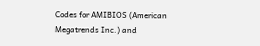Codes for AMIBIOS (American Megatrends Inc.) and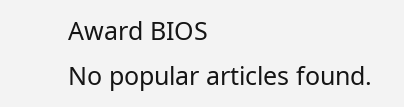Award BIOS
No popular articles found.